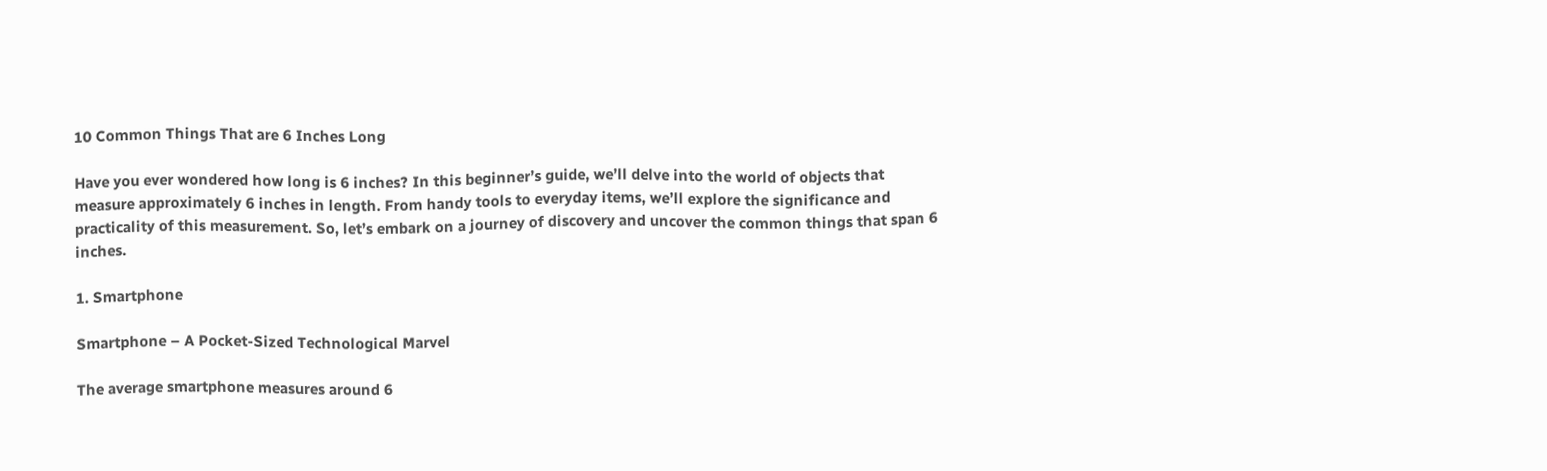10 Common Things That are 6 Inches Long

Have you ever wondered how long is 6 inches? In this beginner’s guide, we’ll delve into the world of objects that measure approximately 6 inches in length. From handy tools to everyday items, we’ll explore the significance and practicality of this measurement. So, let’s embark on a journey of discovery and uncover the common things that span 6 inches.

1. Smartphone

Smartphone – A Pocket-Sized Technological Marvel

The average smartphone measures around 6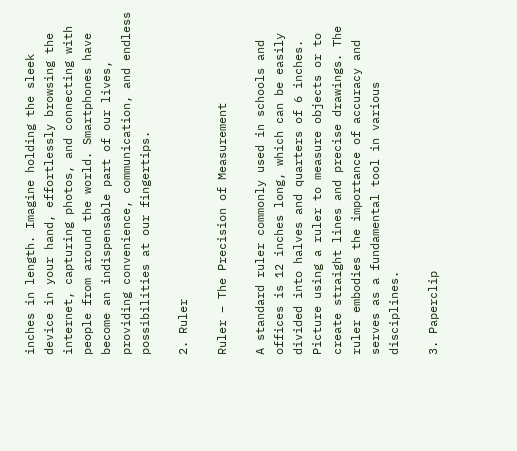inches in length. Imagine holding the sleek device in your hand, effortlessly browsing the internet, capturing photos, and connecting with people from around the world. Smartphones have become an indispensable part of our lives, providing convenience, communication, and endless possibilities at our fingertips.

2. Ruler

Ruler – The Precision of Measurement

A standard ruler commonly used in schools and offices is 12 inches long, which can be easily divided into halves and quarters of 6 inches. Picture using a ruler to measure objects or to create straight lines and precise drawings. The ruler embodies the importance of accuracy and serves as a fundamental tool in various disciplines.

3. Paperclip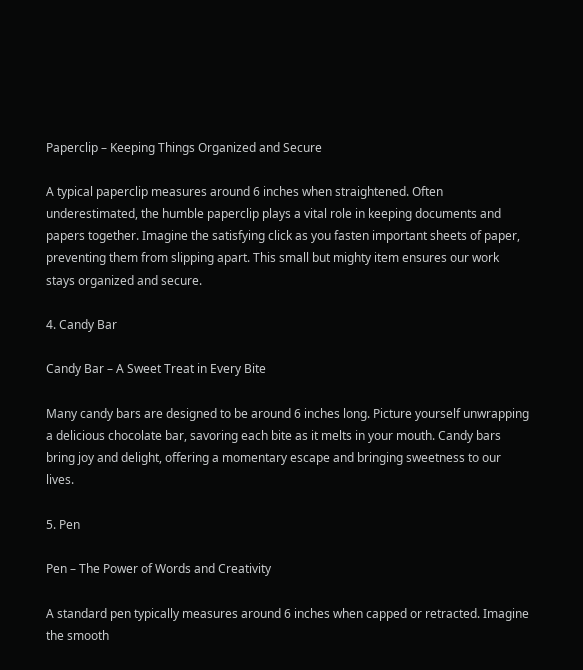Paperclip – Keeping Things Organized and Secure

A typical paperclip measures around 6 inches when straightened. Often underestimated, the humble paperclip plays a vital role in keeping documents and papers together. Imagine the satisfying click as you fasten important sheets of paper, preventing them from slipping apart. This small but mighty item ensures our work stays organized and secure.

4. Candy Bar

Candy Bar – A Sweet Treat in Every Bite

Many candy bars are designed to be around 6 inches long. Picture yourself unwrapping a delicious chocolate bar, savoring each bite as it melts in your mouth. Candy bars bring joy and delight, offering a momentary escape and bringing sweetness to our lives.

5. Pen

Pen – The Power of Words and Creativity

A standard pen typically measures around 6 inches when capped or retracted. Imagine the smooth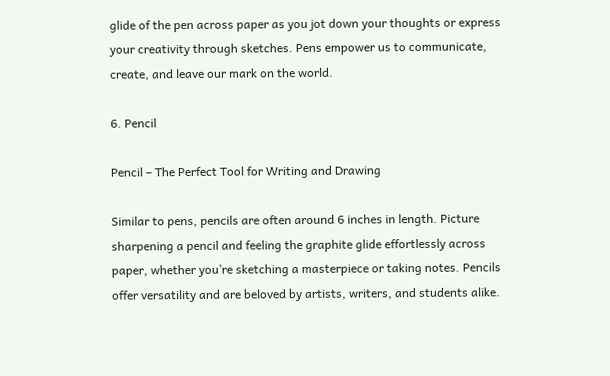glide of the pen across paper as you jot down your thoughts or express your creativity through sketches. Pens empower us to communicate, create, and leave our mark on the world.

6. Pencil

Pencil – The Perfect Tool for Writing and Drawing

Similar to pens, pencils are often around 6 inches in length. Picture sharpening a pencil and feeling the graphite glide effortlessly across paper, whether you’re sketching a masterpiece or taking notes. Pencils offer versatility and are beloved by artists, writers, and students alike.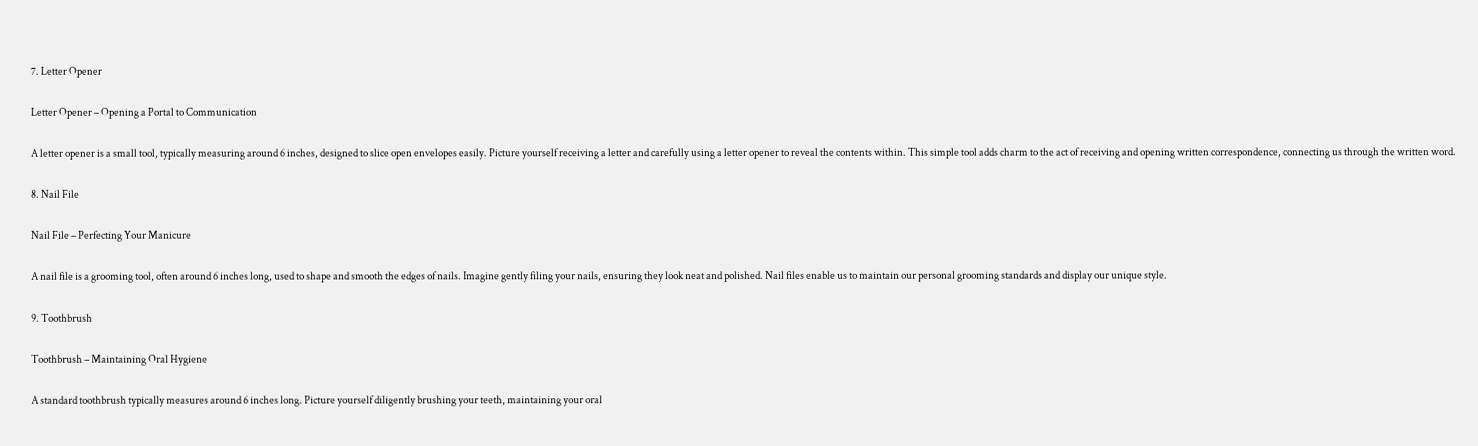7. Letter Opener

Letter Opener – Opening a Portal to Communication

A letter opener is a small tool, typically measuring around 6 inches, designed to slice open envelopes easily. Picture yourself receiving a letter and carefully using a letter opener to reveal the contents within. This simple tool adds charm to the act of receiving and opening written correspondence, connecting us through the written word.

8. Nail File

Nail File – Perfecting Your Manicure

A nail file is a grooming tool, often around 6 inches long, used to shape and smooth the edges of nails. Imagine gently filing your nails, ensuring they look neat and polished. Nail files enable us to maintain our personal grooming standards and display our unique style.

9. Toothbrush

Toothbrush – Maintaining Oral Hygiene

A standard toothbrush typically measures around 6 inches long. Picture yourself diligently brushing your teeth, maintaining your oral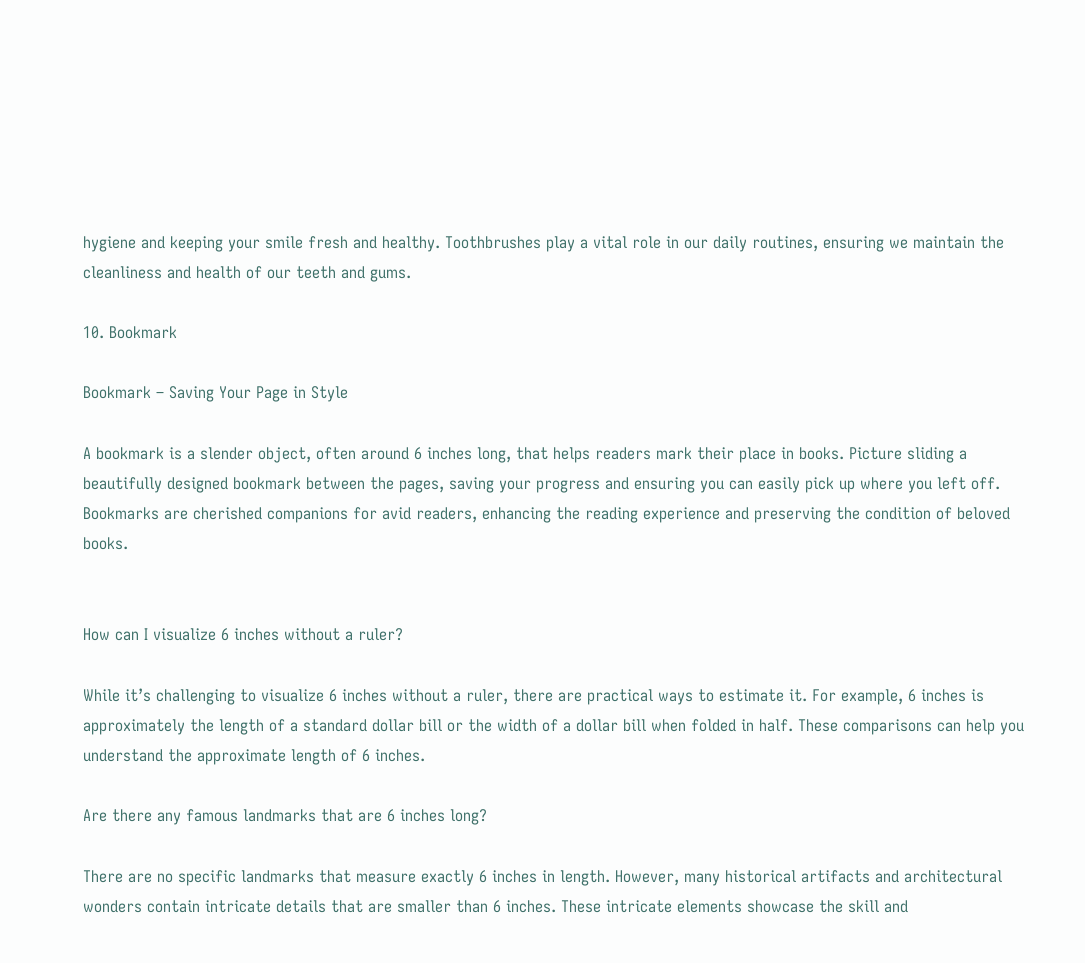hygiene and keeping your smile fresh and healthy. Toothbrushes play a vital role in our daily routines, ensuring we maintain the cleanliness and health of our teeth and gums.

10. Bookmark

Bookmark – Saving Your Page in Style

A bookmark is a slender object, often around 6 inches long, that helps readers mark their place in books. Picture sliding a beautifully designed bookmark between the pages, saving your progress and ensuring you can easily pick up where you left off. Bookmarks are cherished companions for avid readers, enhancing the reading experience and preserving the condition of beloved books.


How can I visualize 6 inches without a ruler?

While it’s challenging to visualize 6 inches without a ruler, there are practical ways to estimate it. For example, 6 inches is approximately the length of a standard dollar bill or the width of a dollar bill when folded in half. These comparisons can help you understand the approximate length of 6 inches.

Are there any famous landmarks that are 6 inches long?

There are no specific landmarks that measure exactly 6 inches in length. However, many historical artifacts and architectural wonders contain intricate details that are smaller than 6 inches. These intricate elements showcase the skill and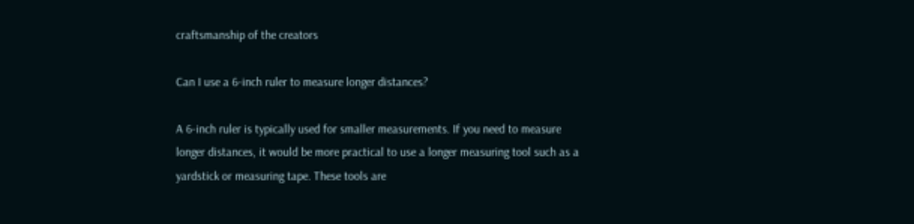craftsmanship of the creators

Can I use a 6-inch ruler to measure longer distances?

A 6-inch ruler is typically used for smaller measurements. If you need to measure longer distances, it would be more practical to use a longer measuring tool such as a yardstick or measuring tape. These tools are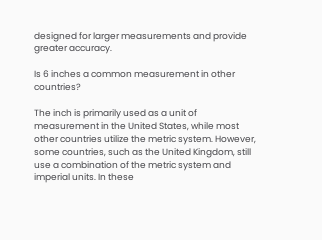designed for larger measurements and provide greater accuracy.

Is 6 inches a common measurement in other countries?

The inch is primarily used as a unit of measurement in the United States, while most other countries utilize the metric system. However, some countries, such as the United Kingdom, still use a combination of the metric system and imperial units. In these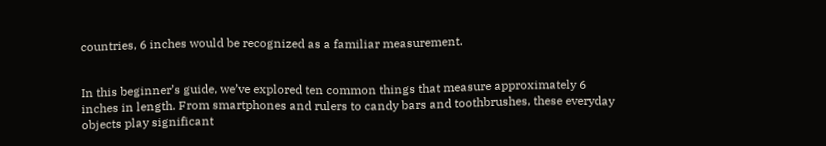countries, 6 inches would be recognized as a familiar measurement.


In this beginner’s guide, we’ve explored ten common things that measure approximately 6 inches in length. From smartphones and rulers to candy bars and toothbrushes, these everyday objects play significant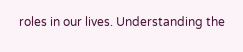roles in our lives. Understanding the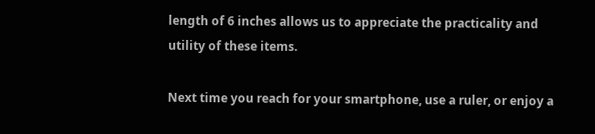length of 6 inches allows us to appreciate the practicality and utility of these items.

Next time you reach for your smartphone, use a ruler, or enjoy a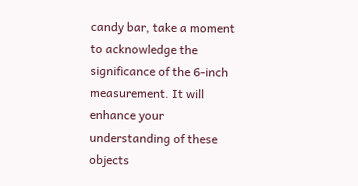candy bar, take a moment to acknowledge the significance of the 6-inch measurement. It will enhance your understanding of these objects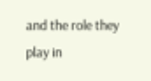and the role they play in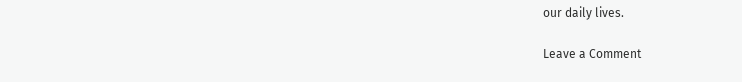our daily lives.

Leave a Comment